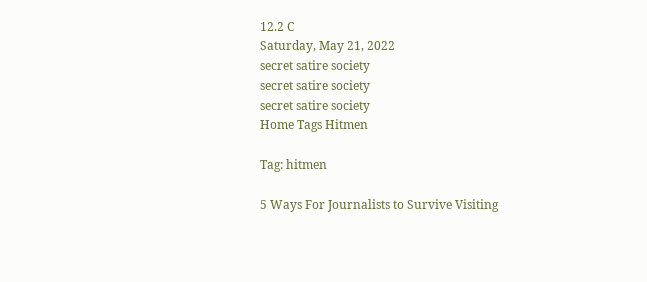12.2 C
Saturday, May 21, 2022
secret satire society
secret satire society
secret satire society
Home Tags Hitmen

Tag: hitmen

5 Ways For Journalists to Survive Visiting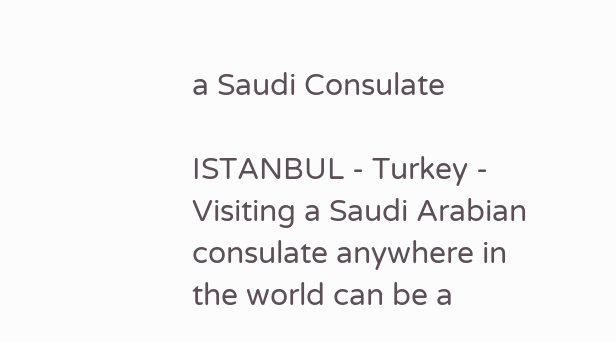a Saudi Consulate

ISTANBUL - Turkey - Visiting a Saudi Arabian consulate anywhere in the world can be a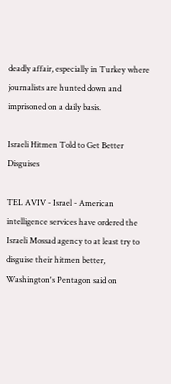deadly affair, especially in Turkey where journalists are hunted down and imprisoned on a daily basis.

Israeli Hitmen Told to Get Better Disguises

TEL AVIV - Israel - American intelligence services have ordered the Israeli Mossad agency to at least try to disguise their hitmen better, Washington's Pentagon said on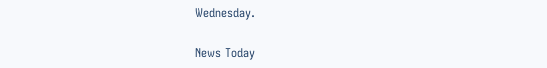Wednesday.

News Today